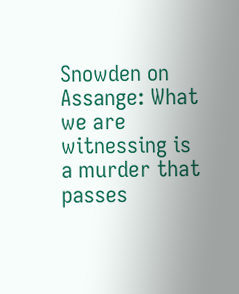Snowden on Assange: What we are witnessing is a murder that passes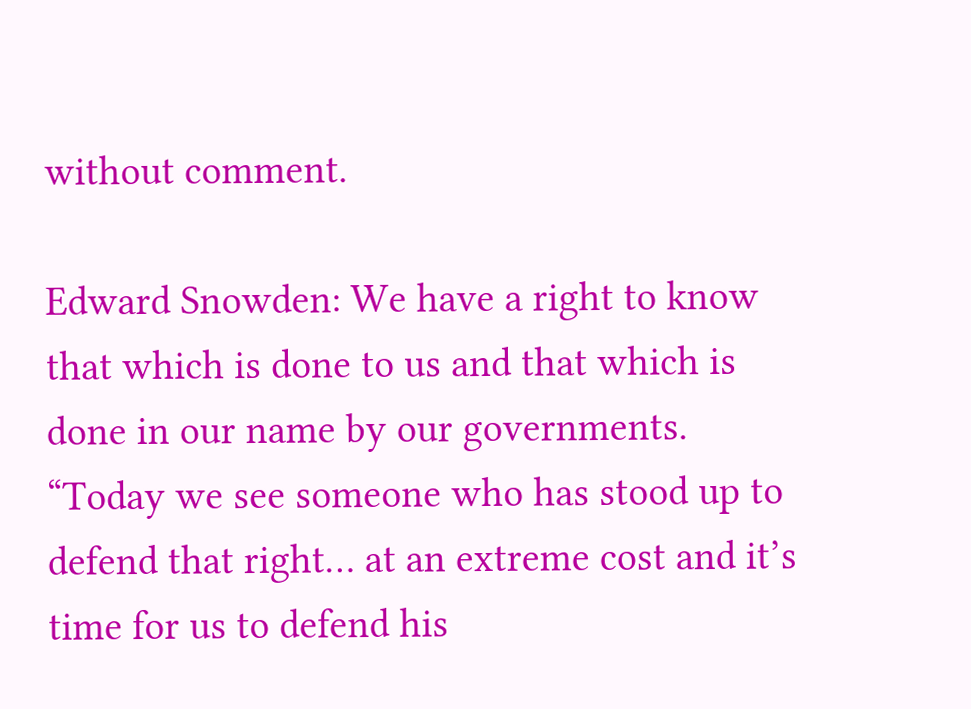without comment.

Edward Snowden: We have a right to know that which is done to us and that which is done in our name by our governments. “Today we see someone who has stood up to defend that right… at an extreme cost and it’s time for us to defend his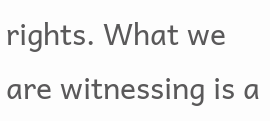rights. What we are witnessing is a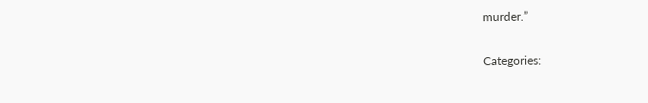murder.”

Categories: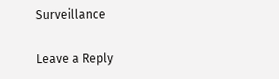Surveillance

Leave a Reply